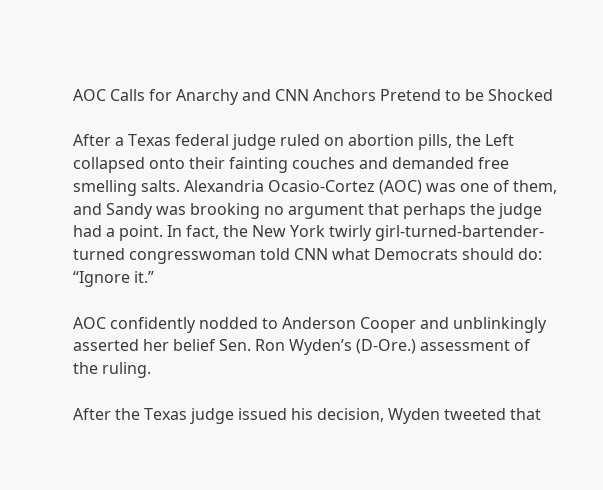AOC Calls for Anarchy and CNN Anchors Pretend to be Shocked

After a Texas federal judge ruled on abortion pills, the Left collapsed onto their fainting couches and demanded free smelling salts. Alexandria Ocasio-Cortez (AOC) was one of them, and Sandy was brooking no argument that perhaps the judge had a point. In fact, the New York twirly girl-turned-bartender-turned congresswoman told CNN what Democrats should do: “Ignore it.”

AOC confidently nodded to Anderson Cooper and unblinkingly asserted her belief Sen. Ron Wyden’s (D-Ore.) assessment of the ruling.

After the Texas judge issued his decision, Wyden tweeted that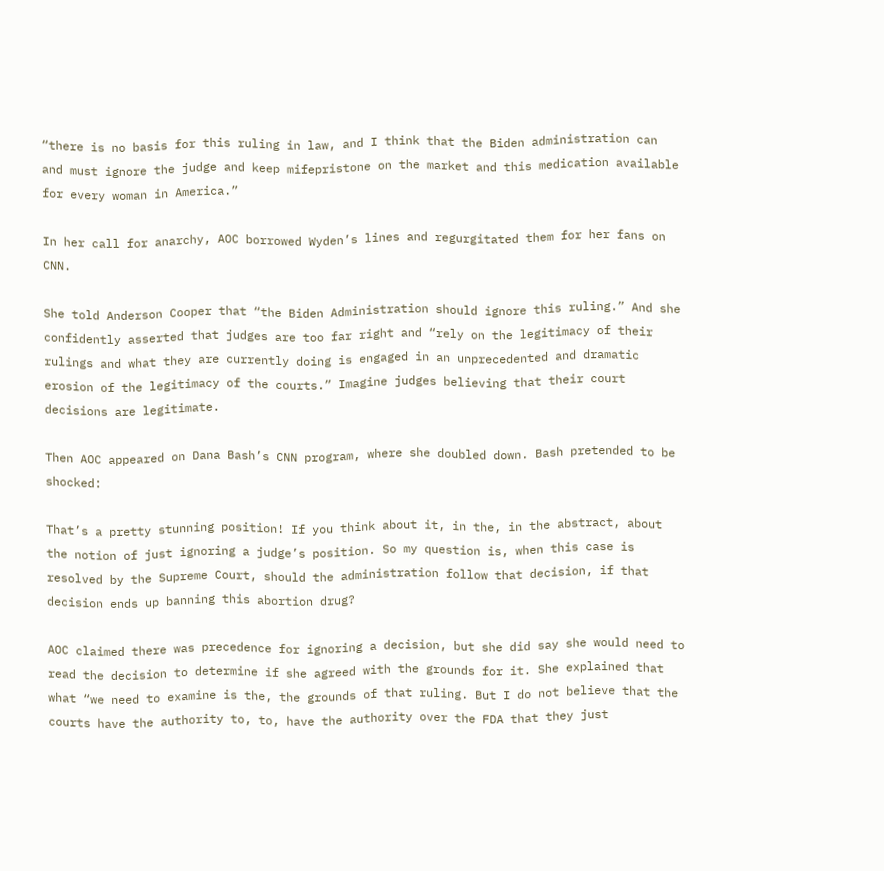“there is no basis for this ruling in law, and I think that the Biden administration can and must ignore the judge and keep mifepristone on the market and this medication available for every woman in America.”

In her call for anarchy, AOC borrowed Wyden’s lines and regurgitated them for her fans on CNN.

She told Anderson Cooper that “the Biden Administration should ignore this ruling.” And she confidently asserted that judges are too far right and “rely on the legitimacy of their rulings and what they are currently doing is engaged in an unprecedented and dramatic erosion of the legitimacy of the courts.” Imagine judges believing that their court decisions are legitimate.

Then AOC appeared on Dana Bash’s CNN program, where she doubled down. Bash pretended to be shocked:

That’s a pretty stunning position! If you think about it, in the, in the abstract, about the notion of just ignoring a judge’s position. So my question is, when this case is resolved by the Supreme Court, should the administration follow that decision, if that decision ends up banning this abortion drug?

AOC claimed there was precedence for ignoring a decision, but she did say she would need to read the decision to determine if she agreed with the grounds for it. She explained that what “we need to examine is the, the grounds of that ruling. But I do not believe that the courts have the authority to, to, have the authority over the FDA that they just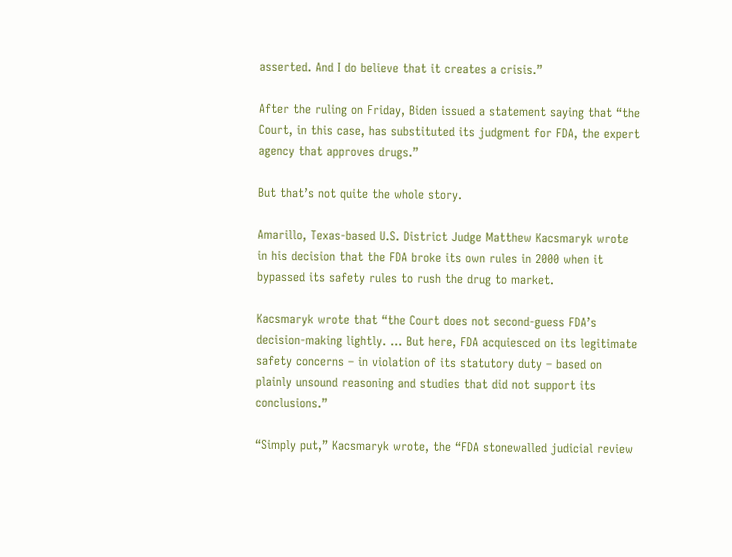asserted. And I do believe that it creates a crisis.”

After the ruling on Friday, Biden issued a statement saying that “the Court, in this case, has substituted its judgment for FDA, the expert agency that approves drugs.”

But that’s not quite the whole story.

Amarillo, Texas-based U.S. District Judge Matthew Kacsmaryk wrote in his decision that the FDA broke its own rules in 2000 when it bypassed its safety rules to rush the drug to market.

Kacsmaryk wrote that “the Court does not second-guess FDA’s decision-making lightly. … But here, FDA acquiesced on its legitimate safety concerns – in violation of its statutory duty – based on plainly unsound reasoning and studies that did not support its conclusions.”

“Simply put,” Kacsmaryk wrote, the “FDA stonewalled judicial review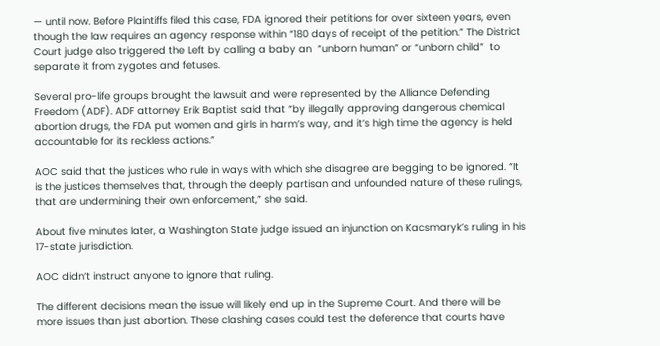— until now. Before Plaintiffs filed this case, FDA ignored their petitions for over sixteen years, even though the law requires an agency response within “180 days of receipt of the petition.” The District Court judge also triggered the Left by calling a baby an  “unborn human” or “unborn child”  to separate it from zygotes and fetuses.

Several pro-life groups brought the lawsuit and were represented by the Alliance Defending Freedom (ADF). ADF attorney Erik Baptist said that “by illegally approving dangerous chemical abortion drugs, the FDA put women and girls in harm’s way, and it’s high time the agency is held accountable for its reckless actions.”

AOC said that the justices who rule in ways with which she disagree are begging to be ignored. “It is the justices themselves that, through the deeply partisan and unfounded nature of these rulings, that are undermining their own enforcement,” she said.

About five minutes later, a Washington State judge issued an injunction on Kacsmaryk’s ruling in his 17-state jurisdiction.

AOC didn’t instruct anyone to ignore that ruling.

The different decisions mean the issue will likely end up in the Supreme Court. And there will be more issues than just abortion. These clashing cases could test the deference that courts have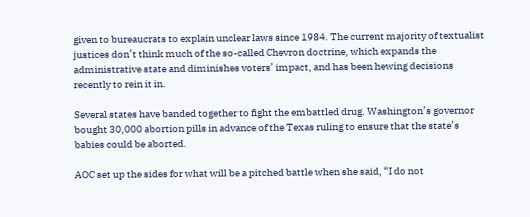given to bureaucrats to explain unclear laws since 1984. The current majority of textualist justices don’t think much of the so-called Chevron doctrine, which expands the administrative state and diminishes voters’ impact, and has been hewing decisions recently to rein it in.

Several states have banded together to fight the embattled drug. Washington’s governor bought 30,000 abortion pills in advance of the Texas ruling to ensure that the state’s babies could be aborted.

AOC set up the sides for what will be a pitched battle when she said, “I do not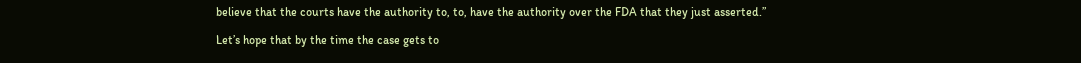believe that the courts have the authority to, to, have the authority over the FDA that they just asserted.”

Let’s hope that by the time the case gets to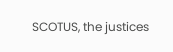SCOTUS, the justices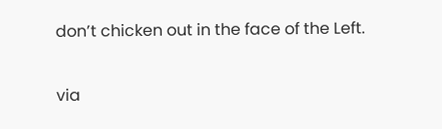don’t chicken out in the face of the Left.

via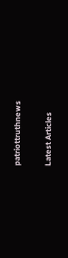patriottruthnews

Latest Articles